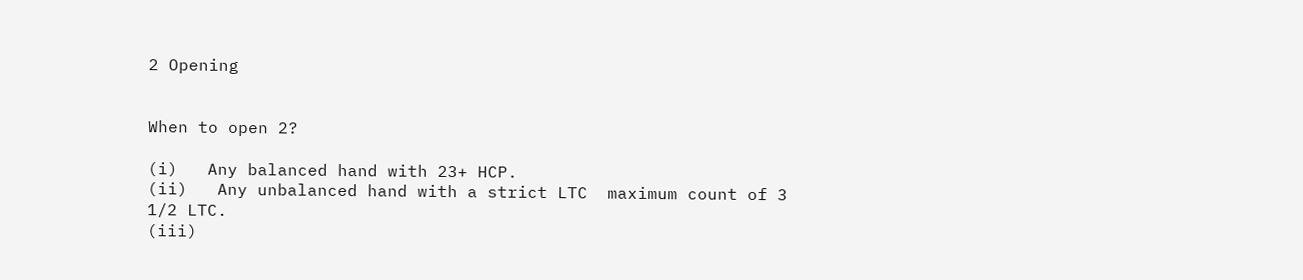2 Opening


When to open 2?

(i)   Any balanced hand with 23+ HCP.
(ii)   Any unbalanced hand with a strict LTC  maximum count of 3 1/2 LTC.
(iii)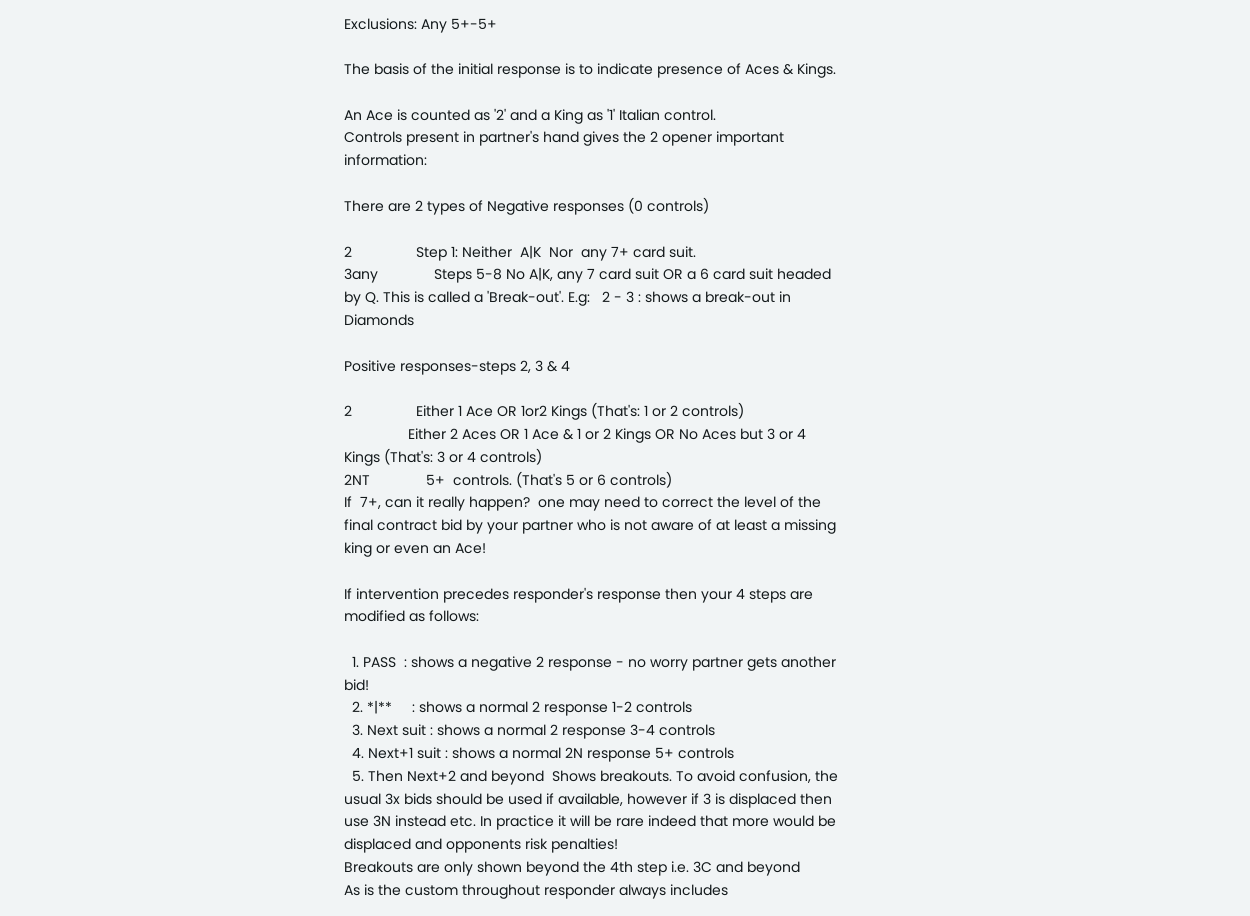Exclusions: Any 5+-5+

The basis of the initial response is to indicate presence of Aces & Kings.

An Ace is counted as '2' and a King as '1' Italian control.
Controls present in partner's hand gives the 2 opener important information:

There are 2 types of Negative responses (0 controls)

2                Step 1: Neither  A|K  Nor  any 7+ card suit.
3any              Steps 5-8 No A|K, any 7 card suit OR a 6 card suit headed by Q. This is called a 'Break-out'. E.g:   2 - 3 : shows a break-out in Diamonds

Positive responses-steps 2, 3 & 4

2                Either 1 Ace OR 1or2 Kings (That's: 1 or 2 controls)
                Either 2 Aces OR 1 Ace & 1 or 2 Kings OR No Aces but 3 or 4 Kings (That's: 3 or 4 controls)
2NT              5+  controls. (That's 5 or 6 controls)
If  7+, can it really happen?  one may need to correct the level of the final contract bid by your partner who is not aware of at least a missing king or even an Ace!

If intervention precedes responder's response then your 4 steps are modified as follows:

  1. PASS  : shows a negative 2 response - no worry partner gets another bid!
  2. *|**     : shows a normal 2 response 1-2 controls
  3. Next suit : shows a normal 2 response 3-4 controls
  4. Next+1 suit : shows a normal 2N response 5+ controls
  5. Then Next+2 and beyond  Shows breakouts. To avoid confusion, the usual 3x bids should be used if available, however if 3 is displaced then use 3N instead etc. In practice it will be rare indeed that more would be displaced and opponents risk penalties!
Breakouts are only shown beyond the 4th step i.e. 3C and beyond
As is the custom throughout responder always includes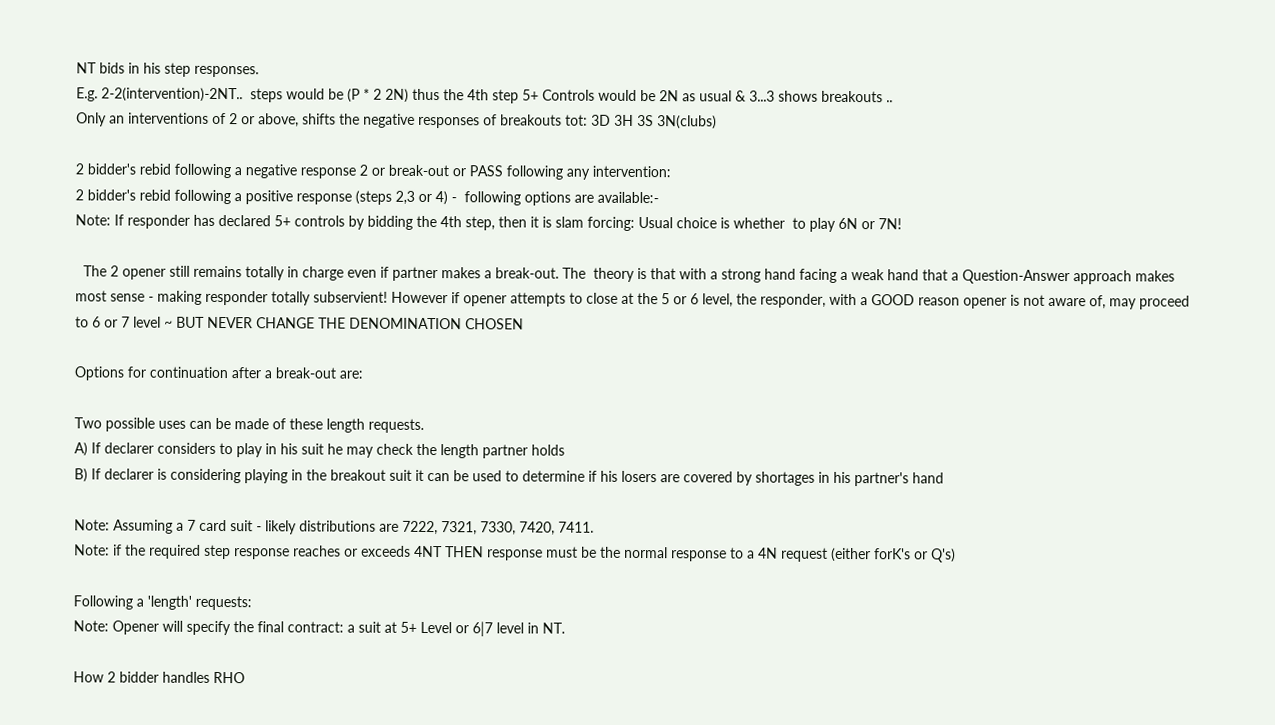NT bids in his step responses.
E.g. 2-2(intervention)-2NT..  steps would be (P * 2 2N) thus the 4th step 5+ Controls would be 2N as usual & 3...3 shows breakouts ..
Only an interventions of 2 or above, shifts the negative responses of breakouts tot: 3D 3H 3S 3N(clubs)

2 bidder's rebid following a negative response 2 or break-out or PASS following any intervention:
2 bidder's rebid following a positive response (steps 2,3 or 4) -  following options are available:-
Note: If responder has declared 5+ controls by bidding the 4th step, then it is slam forcing: Usual choice is whether  to play 6N or 7N!

  The 2 opener still remains totally in charge even if partner makes a break-out. The  theory is that with a strong hand facing a weak hand that a Question-Answer approach makes most sense - making responder totally subservient! However if opener attempts to close at the 5 or 6 level, the responder, with a GOOD reason opener is not aware of, may proceed to 6 or 7 level ~ BUT NEVER CHANGE THE DENOMINATION CHOSEN

Options for continuation after a break-out are:

Two possible uses can be made of these length requests.
A) If declarer considers to play in his suit he may check the length partner holds
B) If declarer is considering playing in the breakout suit it can be used to determine if his losers are covered by shortages in his partner's hand

Note: Assuming a 7 card suit - likely distributions are 7222, 7321, 7330, 7420, 7411.
Note: if the required step response reaches or exceeds 4NT THEN response must be the normal response to a 4N request (either forK's or Q's)

Following a 'length' requests:
Note: Opener will specify the final contract: a suit at 5+ Level or 6|7 level in NT.

How 2 bidder handles RHO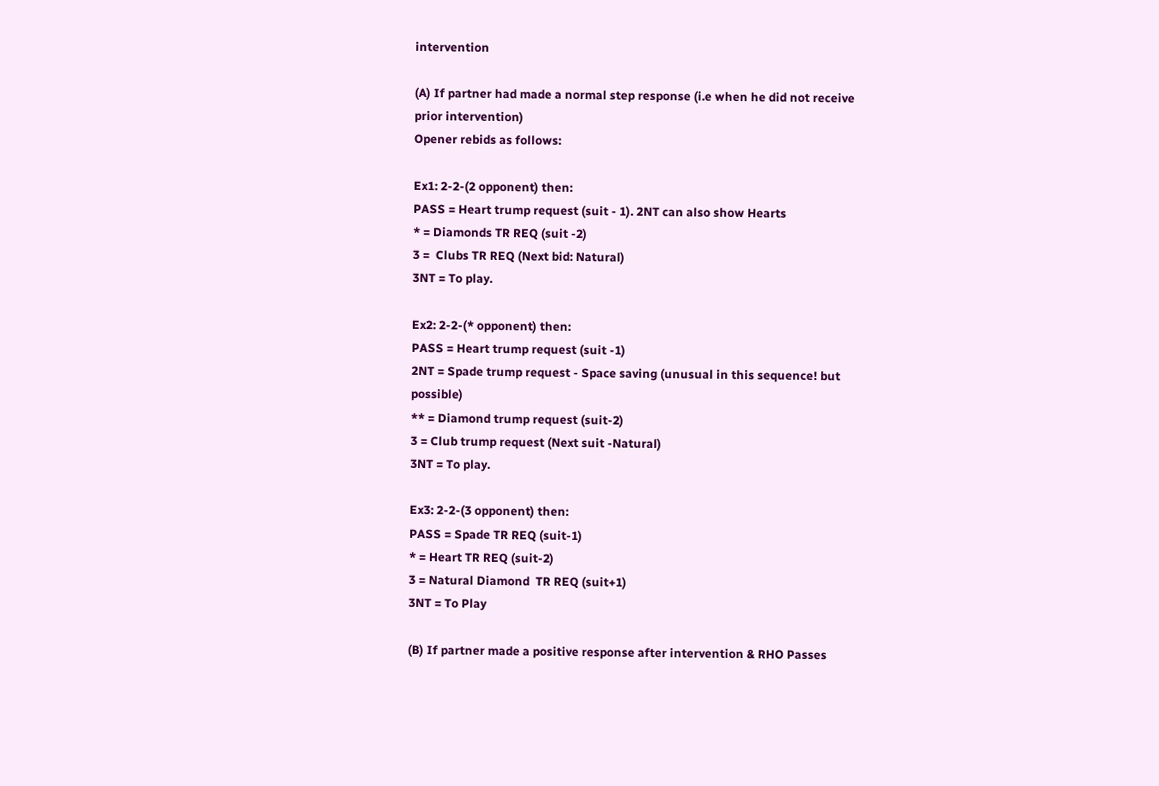intervention

(A) If partner had made a normal step response (i.e when he did not receive prior intervention)
Opener rebids as follows:

Ex1: 2-2-(2 opponent) then:
PASS = Heart trump request (suit - 1). 2NT can also show Hearts
* = Diamonds TR REQ (suit -2)
3 =  Clubs TR REQ (Next bid: Natural)
3NT = To play.

Ex2: 2-2-(* opponent) then:
PASS = Heart trump request (suit -1)
2NT = Spade trump request - Space saving (unusual in this sequence! but possible)
** = Diamond trump request (suit-2)
3 = Club trump request (Next suit -Natural)
3NT = To play.

Ex3: 2-2-(3 opponent) then:
PASS = Spade TR REQ (suit-1)
* = Heart TR REQ (suit-2)
3 = Natural Diamond  TR REQ (suit+1)
3NT = To Play

(B) If partner made a positive response after intervention & RHO Passes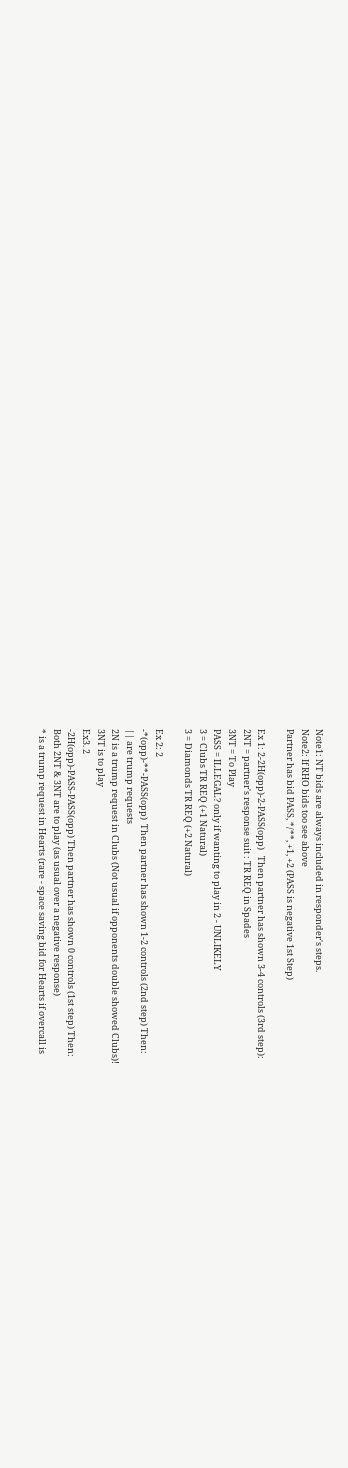Note1: NT bids are always included in responder's steps.
Note2: If RHO bids too see above
Partner has bid PASS, */**, +1, +2 (PASS is negative 1st Step)

Ex 1: 2-2H(opp)-2-PASS(opp)   Then partner has shown 3-4 controls (3rd step):
2NT = partner's response suit : TR REQ in Spades
3NT = To Play
PASS = ILLEGAL? only if wanting to play in 2 - UNLIKELY
3 = Clubs TR REQ (+1 Natural)
3 = Diamonds TR REQ (+2 Natural)

Ex 2: 2
-*(opp)-**-PASS(opp)  Then partner has shown 1-2 controls (2nd step) Then:
|| are trump requests
2N is a trump request in Clubs (Not usual if opponents double showed Clubs)!
3NT is to play
Ex3. 2
-2H(opp)-PASS-PASS(opp) Then partner has shown 0 controls (1st step) Then:
Both 2NT & 3NT are to play (as usual over a negative response)
* is a trump request in Hearts (rare - space saving bid for Hearts if overcall is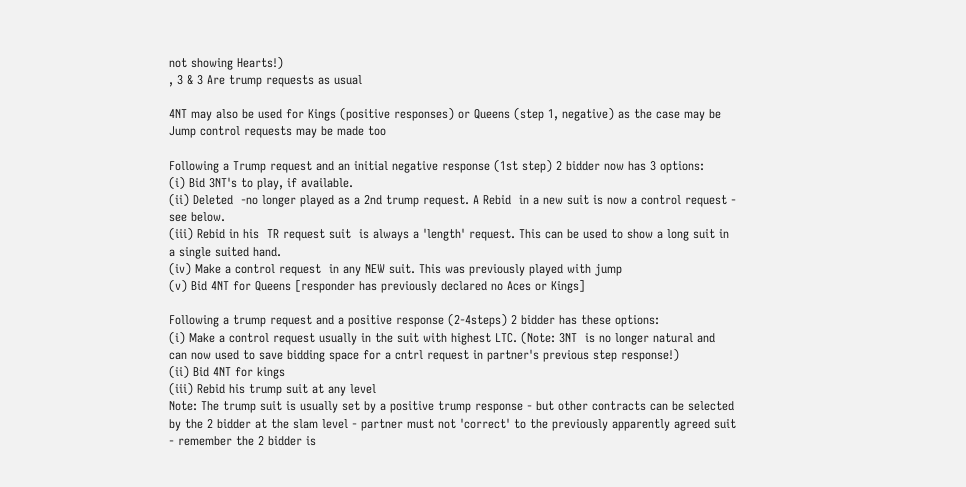not showing Hearts!)
, 3 & 3 Are trump requests as usual

4NT may also be used for Kings (positive responses) or Queens (step 1, negative) as the case may be
Jump control requests may be made too

Following a Trump request and an initial negative response (1st step) 2 bidder now has 3 options:
(i) Bid 3NT's to play, if available.
(ii) Deleted  -no longer played as a 2nd trump request. A Rebid  in a new suit is now a control request - see below.
(iii) Rebid in his  TR request suit  is always a 'length' request. This can be used to show a long suit in a single suited hand.
(iv) Make a control request  in any NEW suit. This was previously played with jump
(v) Bid 4NT for Queens [responder has previously declared no Aces or Kings]

Following a trump request and a positive response (2-4steps) 2 bidder has these options:
(i) Make a control request usually in the suit with highest LTC. (Note: 3NT  is no longer natural and can now used to save bidding space for a cntrl request in partner's previous step response!)
(ii) Bid 4NT for kings
(iii) Rebid his trump suit at any level
Note: The trump suit is usually set by a positive trump response - but other contracts can be selected  by the 2 bidder at the slam level - partner must not 'correct' to the previously apparently agreed suit - remember the 2 bidder is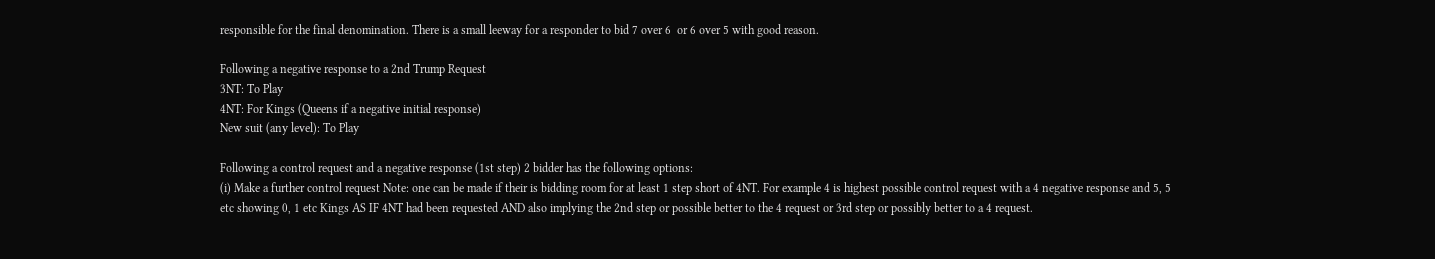responsible for the final denomination. There is a small leeway for a responder to bid 7 over 6  or 6 over 5 with good reason.

Following a negative response to a 2nd Trump Request
3NT: To Play
4NT: For Kings (Queens if a negative initial response)
New suit (any level): To Play

Following a control request and a negative response (1st step) 2 bidder has the following options:
(i) Make a further control request Note: one can be made if their is bidding room for at least 1 step short of 4NT. For example 4 is highest possible control request with a 4 negative response and 5, 5 etc showing 0, 1 etc Kings AS IF 4NT had been requested AND also implying the 2nd step or possible better to the 4 request or 3rd step or possibly better to a 4 request.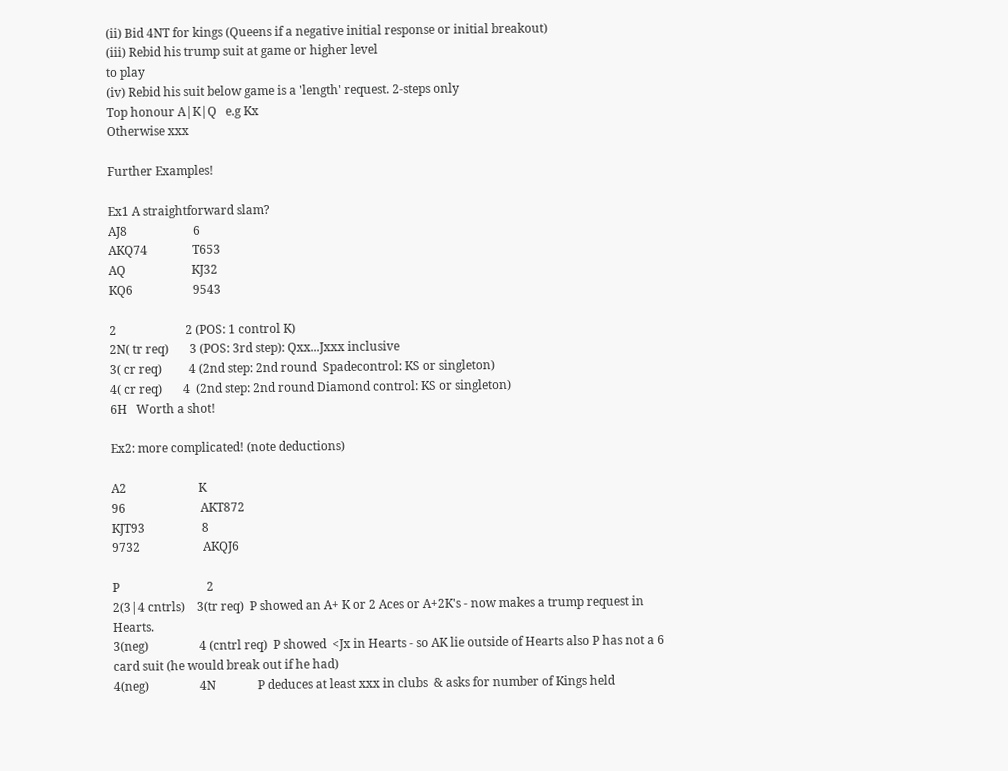(ii) Bid 4NT for kings (Queens if a negative initial response or initial breakout)
(iii) Rebid his trump suit at game or higher level
to play
(iv) Rebid his suit below game is a 'length' request. 2-steps only
Top honour A|K|Q   e.g Kx
Otherwise xxx

Further Examples!

Ex1 A straightforward slam?
AJ8                      6
AKQ74               T653
AQ                      KJ32
KQ6                    9543

2                       2 (POS: 1 control K)
2N( tr req)       3 (POS: 3rd step): Qxx...Jxxx inclusive
3( cr req)         4 (2nd step: 2nd round  Spadecontrol: KS or singleton)
4( cr req)       4  (2nd step: 2nd round Diamond control: KS or singleton)
6H   Worth a shot!

Ex2: more complicated! (note deductions)

A2                        K
96                         AKT872
KJT93                   8
9732                     AKQJ6

P                             2
2(3|4 cntrls)    3(tr req)  P showed an A+ K or 2 Aces or A+2K's - now makes a trump request in Hearts.
3(neg)                 4 (cntrl req)  P showed  <Jx in Hearts - so AK lie outside of Hearts also P has not a 6 card suit (he would break out if he had)
4(neg)                 4N              P deduces at least xxx in clubs  & asks for number of Kings held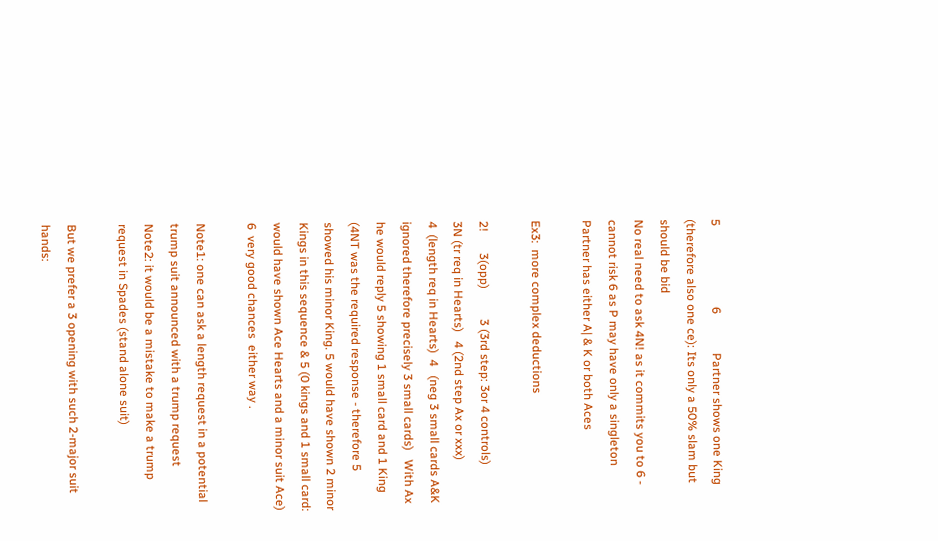5                           6             Partner shows one King (therefore also one ce): Its only a 50% slam but should be bid
No real need to ask 4N! as it commits you to 6 - cannot risk 6 as P may have only a singleton
Partner has either A| & K or both Aces

Ex3:  more complex deductions

2!       3(opp)          3 (3rd step: 3or 4 controls)
3N (tr req in Hearts)   4 (2nd step Ax or xxx)
4  (length req in Hearts)  4   (neg 3 small cards A&K ignored therefore precisely 3 small cards)   With Ax he would reply 5 showing 1 small card and 1 King (4NT was the required response - therefore 5 showed his minor King. 5 would have shown 2 minor Kings in this sequence & 5 (0 kings and 1 small card: would have shown Ace Hearts and a minor suit Ace)
6  very good chances  either way .

Note1: one can ask a length request in a potential trump suit announced with a trump request
Note2: it would be a mistake to make a trump request in Spades (stand alone suit)

But we prefer a 3 opening with such 2-major suit hands: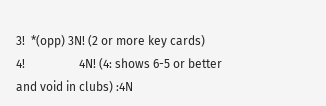3!  *(opp) 3N! (2 or more key cards)
4!                  4N! (4: shows 6-5 or better and void in clubs) :4N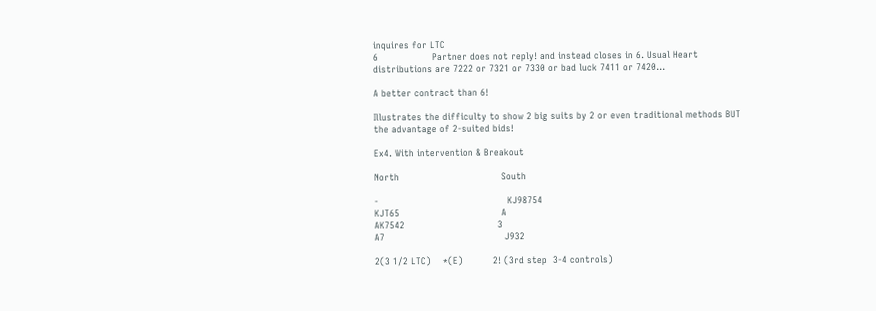inquires for LTC
6                  Partner does not reply! and instead closes in 6. Usual Heart distributions are 7222 or 7321 or 7330 or bad luck 7411 or 7420...

A better contract than 6!

Illustrates the difficulty to show 2 big suits by 2 or even traditional methods BUT the advantage of 2-suited bids!

Ex4. With intervention & Breakout

North                                  South

-                                           KJ98754
KJT65                                  A
AK7542                               3
A7                                        J932

2(3 1/2 LTC)    *(E)          2! (3rd step  3-4 controls)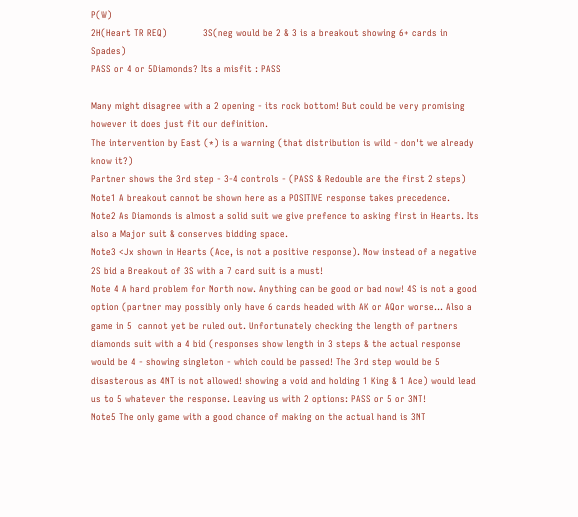P(W)
2H(Heart TR REQ)            3S(neg would be 2 & 3 is a breakout showing 6+ cards in Spades)
PASS or 4 or 5Diamonds? Its a misfit : PASS

Many might disagree with a 2 opening - its rock bottom! But could be very promising however it does just fit our definition.
The intervention by East (*) is a warning (that distribution is wild - don't we already know it?)
Partner shows the 3rd step - 3-4 controls - (PASS & Redouble are the first 2 steps)
Note1 A breakout cannot be shown here as a POSITIVE response takes precedence.
Note2 As Diamonds is almost a solid suit we give prefence to asking first in Hearts. Its also a Major suit & conserves bidding space.
Note3 <Jx shown in Hearts (Ace, is not a positive response). Now instead of a negative 2S bid a Breakout of 3S with a 7 card suit is a must!
Note 4 A hard problem for North now. Anything can be good or bad now! 4S is not a good option (partner may possibly only have 6 cards headed with AK or AQor worse... Also a game in 5  cannot yet be ruled out. Unfortunately checking the length of partners diamonds suit with a 4 bid (responses show length in 3 steps & the actual response would be 4 - showing singleton - which could be passed! The 3rd step would be 5 disasterous as 4NT is not allowed! showing a void and holding 1 King & 1 Ace) would lead us to 5 whatever the response. Leaving us with 2 options: PASS or 5 or 3NT!
Note5 The only game with a good chance of making on the actual hand is 3NT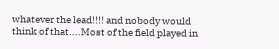whatever the lead!!!! and nobody would think of that....Most of the field played in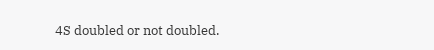4S doubled or not doubled.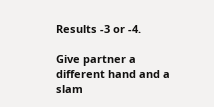Results -3 or -4.

Give partner a different hand and a slam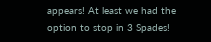appears! At least we had the option to stop in 3 Spades!